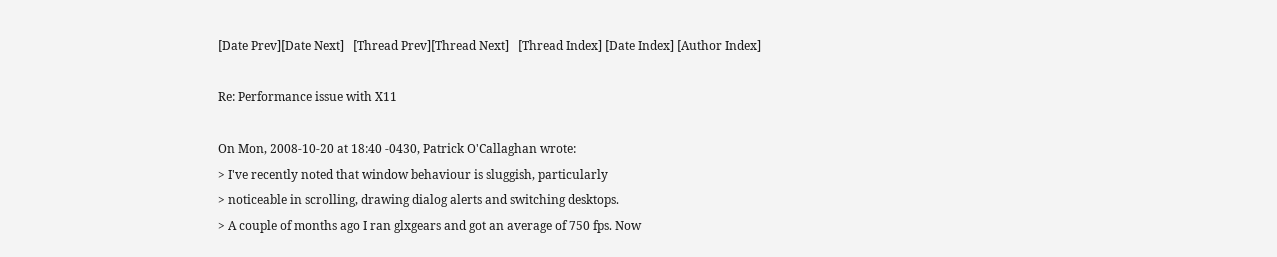[Date Prev][Date Next]   [Thread Prev][Thread Next]   [Thread Index] [Date Index] [Author Index]

Re: Performance issue with X11

On Mon, 2008-10-20 at 18:40 -0430, Patrick O'Callaghan wrote:
> I've recently noted that window behaviour is sluggish, particularly
> noticeable in scrolling, drawing dialog alerts and switching desktops.
> A couple of months ago I ran glxgears and got an average of 750 fps. Now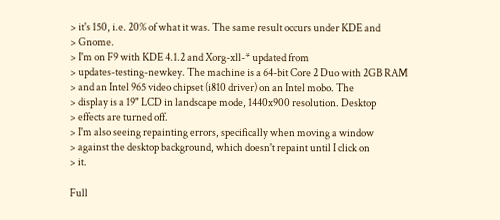> it's 150, i.e. 20% of what it was. The same result occurs under KDE and
> Gnome.
> I'm on F9 with KDE 4.1.2 and Xorg-xll-* updated from
> updates-testing-newkey. The machine is a 64-bit Core 2 Duo with 2GB RAM
> and an Intel 965 video chipset (i810 driver) on an Intel mobo. The
> display is a 19" LCD in landscape mode, 1440x900 resolution. Desktop
> effects are turned off.
> I'm also seeing repainting errors, specifically when moving a window
> against the desktop background, which doesn't repaint until I click on
> it.

Full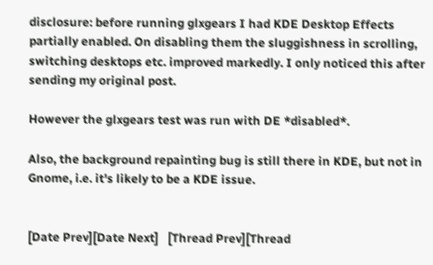disclosure: before running glxgears I had KDE Desktop Effects
partially enabled. On disabling them the sluggishness in scrolling,
switching desktops etc. improved markedly. I only noticed this after
sending my original post.

However the glxgears test was run with DE *disabled*.

Also, the background repainting bug is still there in KDE, but not in
Gnome, i.e. it's likely to be a KDE issue.


[Date Prev][Date Next]   [Thread Prev][Thread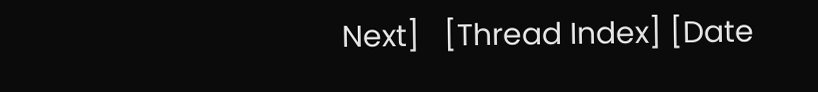Next]   [Thread Index] [Date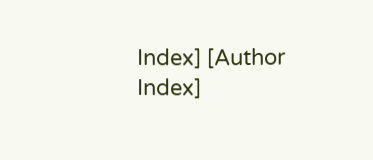Index] [Author Index]